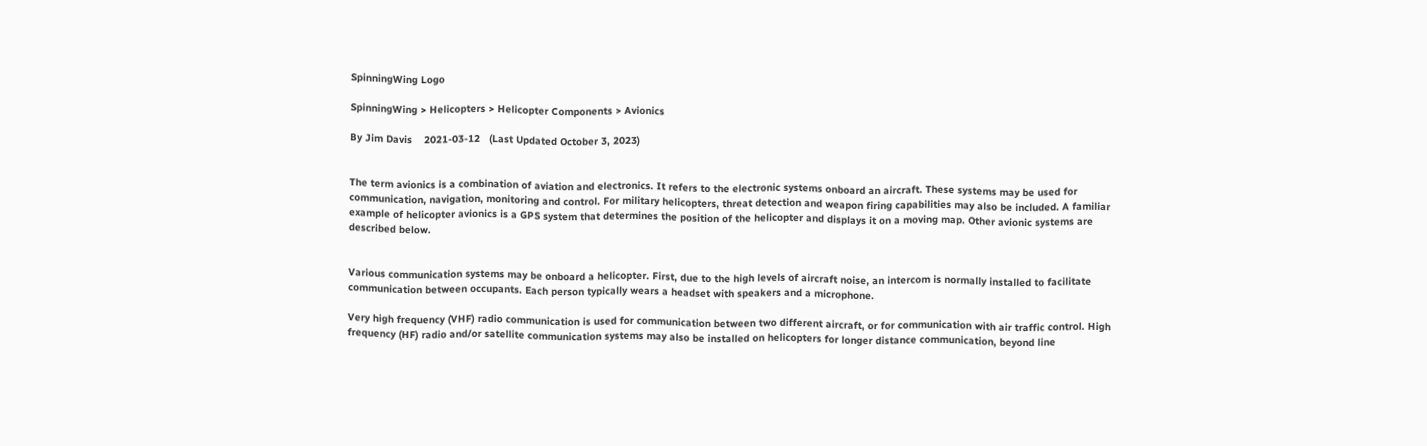SpinningWing Logo

SpinningWing > Helicopters > Helicopter Components > Avionics

By Jim Davis    2021-03-12   (Last Updated October 3, 2023)


The term avionics is a combination of aviation and electronics. It refers to the electronic systems onboard an aircraft. These systems may be used for communication, navigation, monitoring and control. For military helicopters, threat detection and weapon firing capabilities may also be included. A familiar example of helicopter avionics is a GPS system that determines the position of the helicopter and displays it on a moving map. Other avionic systems are described below.


Various communication systems may be onboard a helicopter. First, due to the high levels of aircraft noise, an intercom is normally installed to facilitate communication between occupants. Each person typically wears a headset with speakers and a microphone.

Very high frequency (VHF) radio communication is used for communication between two different aircraft, or for communication with air traffic control. High frequency (HF) radio and/or satellite communication systems may also be installed on helicopters for longer distance communication, beyond line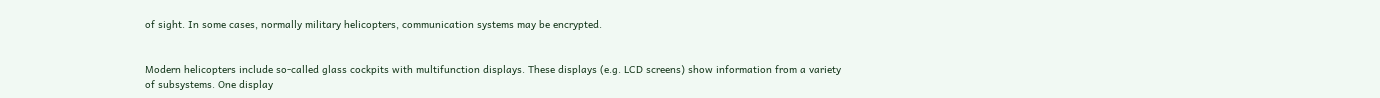of sight. In some cases, normally military helicopters, communication systems may be encrypted.


Modern helicopters include so-called glass cockpits with multifunction displays. These displays (e.g. LCD screens) show information from a variety of subsystems. One display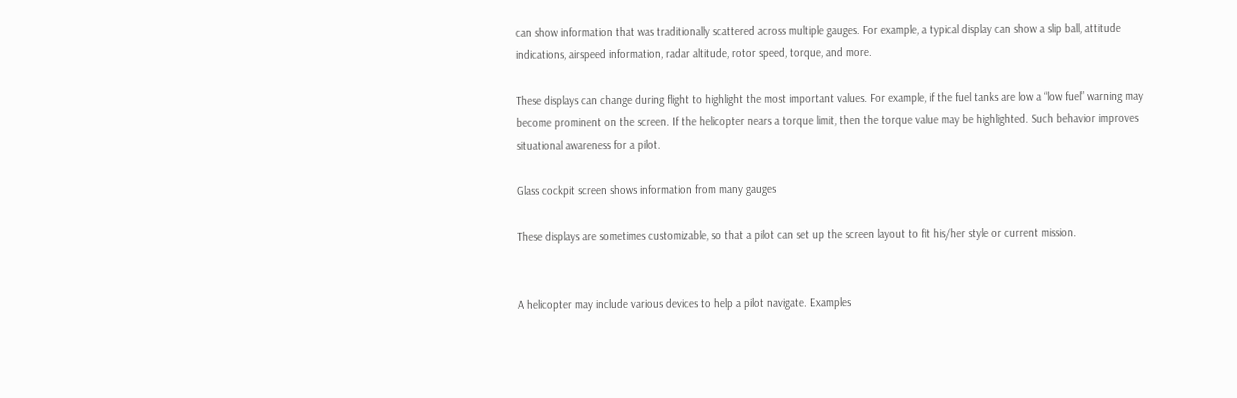can show information that was traditionally scattered across multiple gauges. For example, a typical display can show a slip ball, attitude indications, airspeed information, radar altitude, rotor speed, torque, and more.

These displays can change during flight to highlight the most important values. For example, if the fuel tanks are low a “low fuel” warning may become prominent on the screen. If the helicopter nears a torque limit, then the torque value may be highlighted. Such behavior improves situational awareness for a pilot.

Glass cockpit screen shows information from many gauges

These displays are sometimes customizable, so that a pilot can set up the screen layout to fit his/her style or current mission.


A helicopter may include various devices to help a pilot navigate. Examples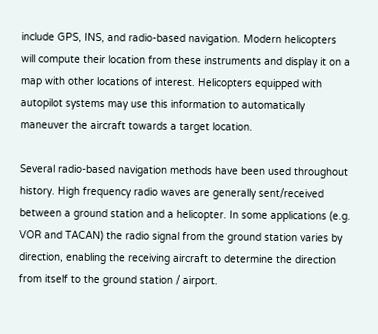include GPS, INS, and radio-based navigation. Modern helicopters will compute their location from these instruments and display it on a map with other locations of interest. Helicopters equipped with autopilot systems may use this information to automatically maneuver the aircraft towards a target location.

Several radio-based navigation methods have been used throughout history. High frequency radio waves are generally sent/received between a ground station and a helicopter. In some applications (e.g. VOR and TACAN) the radio signal from the ground station varies by direction, enabling the receiving aircraft to determine the direction from itself to the ground station / airport.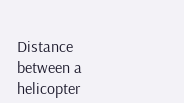Distance between a helicopter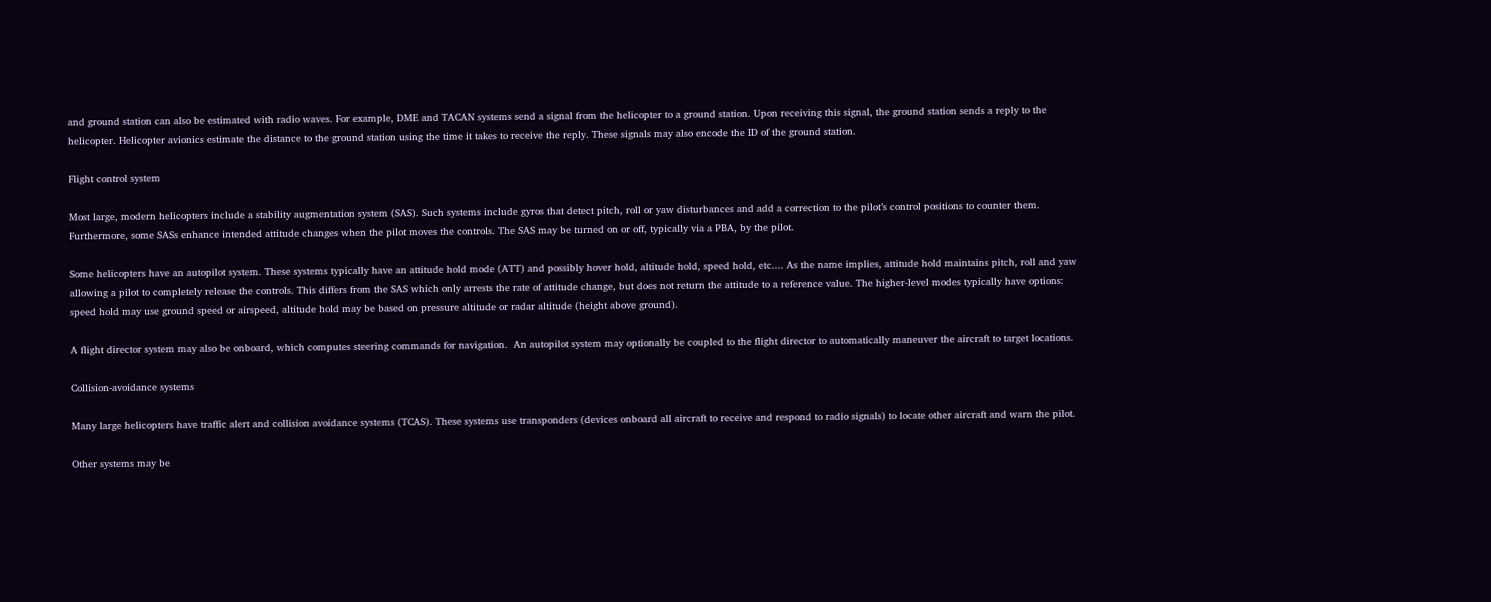and ground station can also be estimated with radio waves. For example, DME and TACAN systems send a signal from the helicopter to a ground station. Upon receiving this signal, the ground station sends a reply to the helicopter. Helicopter avionics estimate the distance to the ground station using the time it takes to receive the reply. These signals may also encode the ID of the ground station.

Flight control system

Most large, modern helicopters include a stability augmentation system (SAS). Such systems include gyros that detect pitch, roll or yaw disturbances and add a correction to the pilot’s control positions to counter them. Furthermore, some SASs enhance intended attitude changes when the pilot moves the controls. The SAS may be turned on or off, typically via a PBA, by the pilot.

Some helicopters have an autopilot system. These systems typically have an attitude hold mode (ATT) and possibly hover hold, altitude hold, speed hold, etc.... As the name implies, attitude hold maintains pitch, roll and yaw allowing a pilot to completely release the controls. This differs from the SAS which only arrests the rate of attitude change, but does not return the attitude to a reference value. The higher-level modes typically have options: speed hold may use ground speed or airspeed, altitude hold may be based on pressure altitude or radar altitude (height above ground).

A flight director system may also be onboard, which computes steering commands for navigation.  An autopilot system may optionally be coupled to the flight director to automatically maneuver the aircraft to target locations.

Collision-avoidance systems

Many large helicopters have traffic alert and collision avoidance systems (TCAS). These systems use transponders (devices onboard all aircraft to receive and respond to radio signals) to locate other aircraft and warn the pilot.

Other systems may be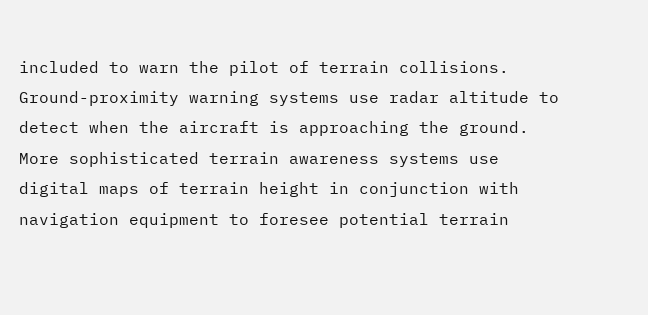included to warn the pilot of terrain collisions. Ground-proximity warning systems use radar altitude to detect when the aircraft is approaching the ground. More sophisticated terrain awareness systems use digital maps of terrain height in conjunction with navigation equipment to foresee potential terrain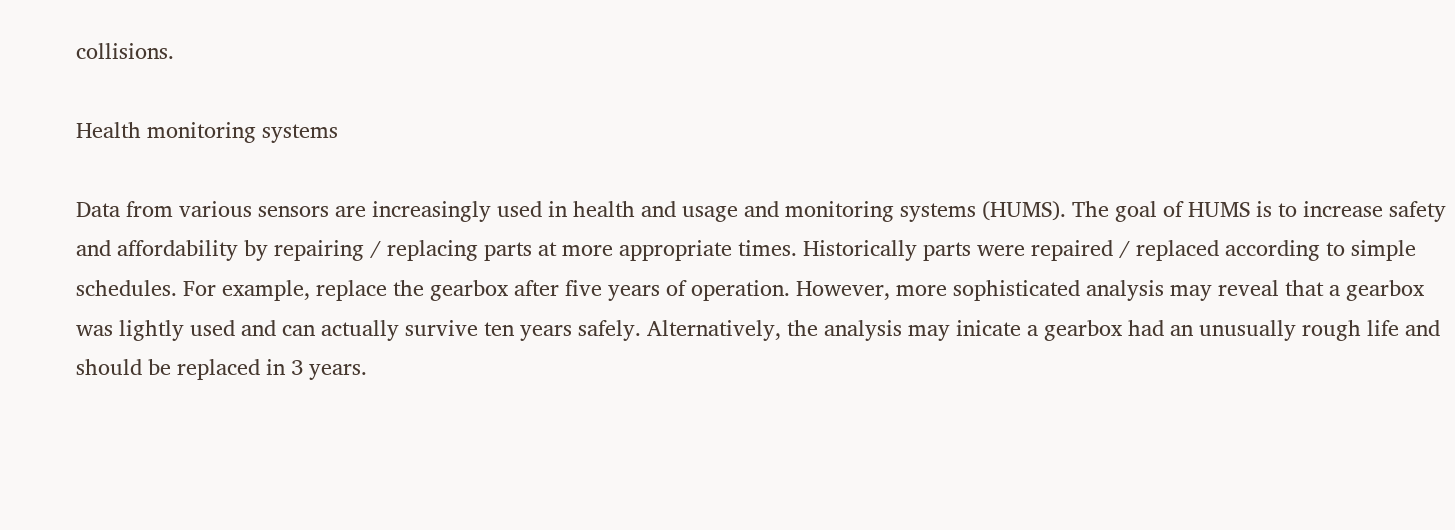collisions.

Health monitoring systems

Data from various sensors are increasingly used in health and usage and monitoring systems (HUMS). The goal of HUMS is to increase safety and affordability by repairing / replacing parts at more appropriate times. Historically parts were repaired / replaced according to simple schedules. For example, replace the gearbox after five years of operation. However, more sophisticated analysis may reveal that a gearbox was lightly used and can actually survive ten years safely. Alternatively, the analysis may inicate a gearbox had an unusually rough life and should be replaced in 3 years.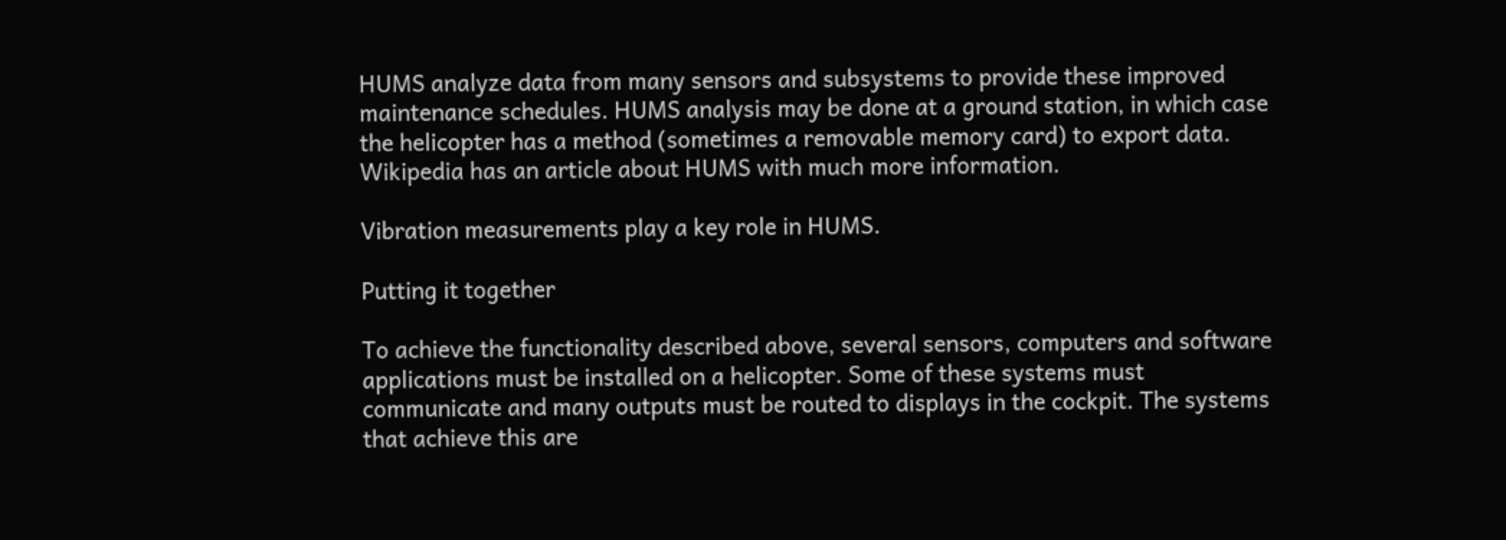HUMS analyze data from many sensors and subsystems to provide these improved maintenance schedules. HUMS analysis may be done at a ground station, in which case the helicopter has a method (sometimes a removable memory card) to export data. Wikipedia has an article about HUMS with much more information.

Vibration measurements play a key role in HUMS.

Putting it together

To achieve the functionality described above, several sensors, computers and software applications must be installed on a helicopter. Some of these systems must communicate and many outputs must be routed to displays in the cockpit. The systems that achieve this are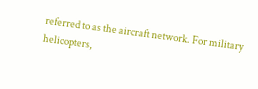referred to as the aircraft network. For military helicopters,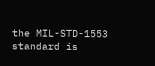the MIL-STD-1553 standard is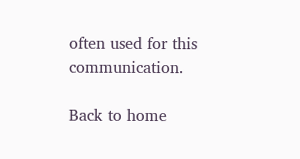often used for this communication.

Back to home